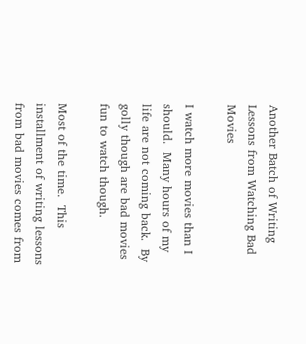Another Batch of Writing Lessons from Watching Bad Movies

I watch more movies than I should.  Many hours of my life are not coming back.  By golly though are bad movies fun to watch though.

Most of the time.  This installment of writing lessons from bad movies comes from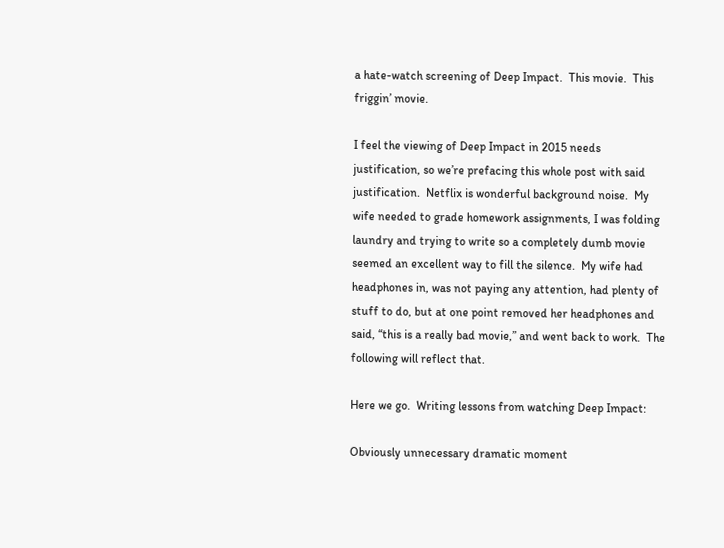a hate-watch screening of Deep Impact.  This movie.  This friggin’ movie.

I feel the viewing of Deep Impact in 2015 needs justification, so we’re prefacing this whole post with said justification.  Netflix is wonderful background noise.  My wife needed to grade homework assignments, I was folding laundry and trying to write so a completely dumb movie seemed an excellent way to fill the silence.  My wife had headphones in, was not paying any attention, had plenty of stuff to do, but at one point removed her headphones and said, “this is a really bad movie,” and went back to work.  The following will reflect that.

Here we go.  Writing lessons from watching Deep Impact:

Obviously unnecessary dramatic moment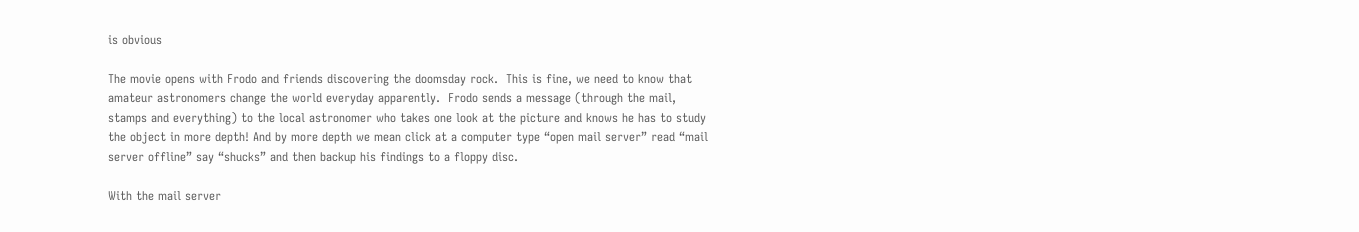is obvious

The movie opens with Frodo and friends discovering the doomsday rock.  This is fine, we need to know that amateur astronomers change the world everyday apparently.  Frodo sends a message (through the mail, stamps and everything) to the local astronomer who takes one look at the picture and knows he has to study the object in more depth! And by more depth we mean click at a computer type “open mail server” read “mail server offline” say “shucks” and then backup his findings to a floppy disc.

With the mail server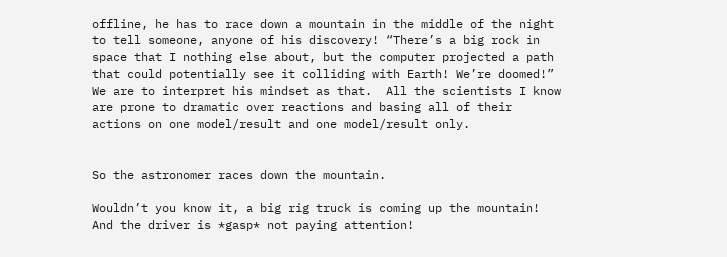offline, he has to race down a mountain in the middle of the night to tell someone, anyone of his discovery! “There’s a big rock in space that I nothing else about, but the computer projected a path that could potentially see it colliding with Earth! We’re doomed!” We are to interpret his mindset as that.  All the scientists I know are prone to dramatic over reactions and basing all of their actions on one model/result and one model/result only.


So the astronomer races down the mountain.

Wouldn’t you know it, a big rig truck is coming up the mountain! And the driver is *gasp* not paying attention!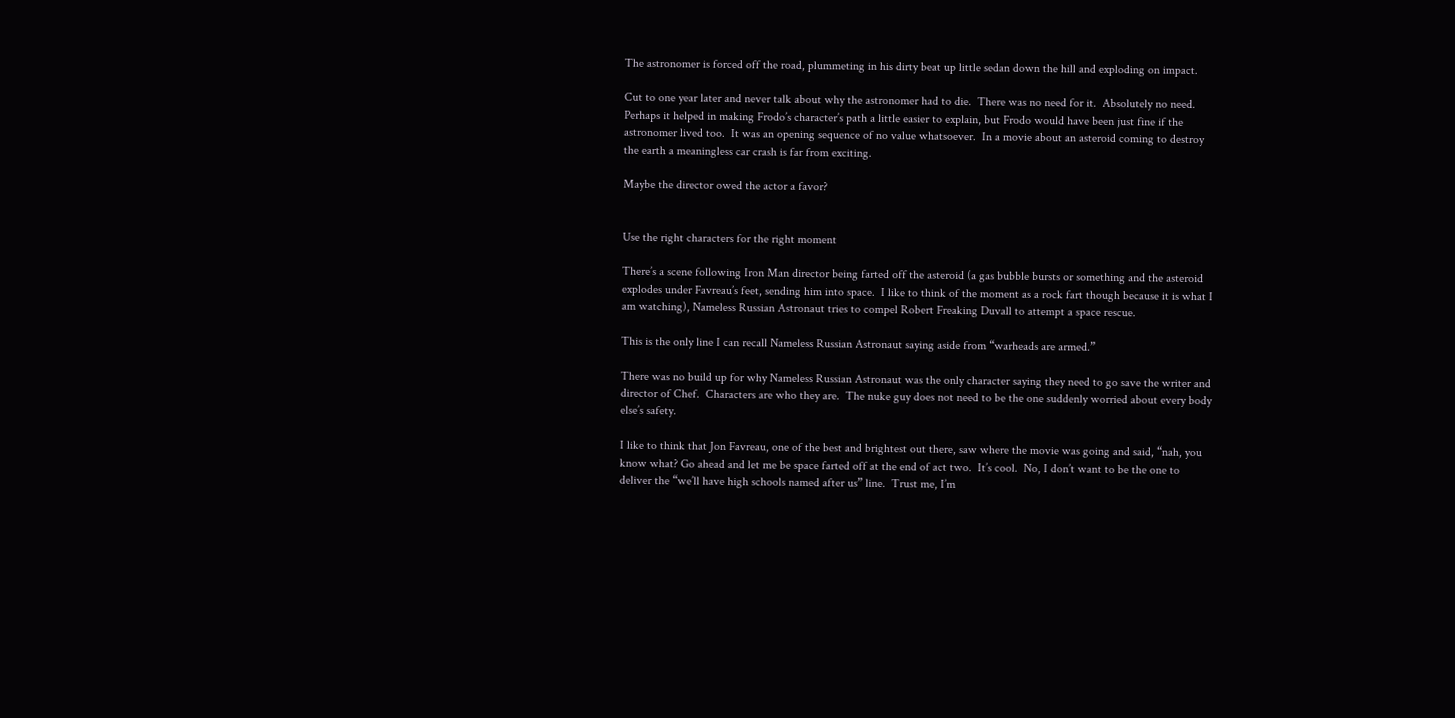The astronomer is forced off the road, plummeting in his dirty beat up little sedan down the hill and exploding on impact.

Cut to one year later and never talk about why the astronomer had to die.  There was no need for it.  Absolutely no need.  Perhaps it helped in making Frodo’s character’s path a little easier to explain, but Frodo would have been just fine if the astronomer lived too.  It was an opening sequence of no value whatsoever.  In a movie about an asteroid coming to destroy the earth a meaningless car crash is far from exciting.

Maybe the director owed the actor a favor?


Use the right characters for the right moment

There’s a scene following Iron Man director being farted off the asteroid (a gas bubble bursts or something and the asteroid explodes under Favreau’s feet, sending him into space.  I like to think of the moment as a rock fart though because it is what I am watching), Nameless Russian Astronaut tries to compel Robert Freaking Duvall to attempt a space rescue.

This is the only line I can recall Nameless Russian Astronaut saying aside from “warheads are armed.”

There was no build up for why Nameless Russian Astronaut was the only character saying they need to go save the writer and director of Chef.  Characters are who they are.  The nuke guy does not need to be the one suddenly worried about every body else’s safety.

I like to think that Jon Favreau, one of the best and brightest out there, saw where the movie was going and said, “nah, you know what? Go ahead and let me be space farted off at the end of act two.  It’s cool.  No, I don’t want to be the one to deliver the “we’ll have high schools named after us” line.  Trust me, I’m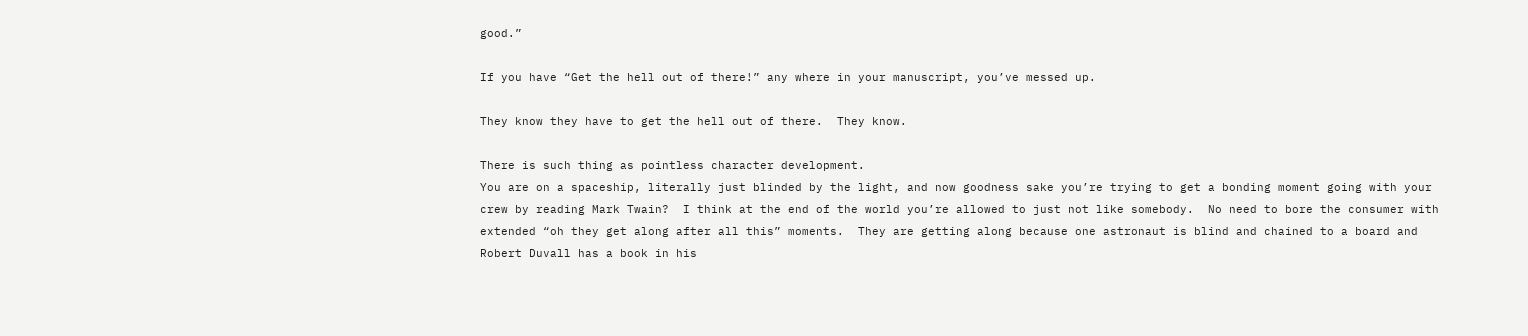good.”

If you have “Get the hell out of there!” any where in your manuscript, you’ve messed up.

They know they have to get the hell out of there.  They know.

There is such thing as pointless character development.
You are on a spaceship, literally just blinded by the light, and now goodness sake you’re trying to get a bonding moment going with your crew by reading Mark Twain?  I think at the end of the world you’re allowed to just not like somebody.  No need to bore the consumer with extended “oh they get along after all this” moments.  They are getting along because one astronaut is blind and chained to a board and Robert Duvall has a book in his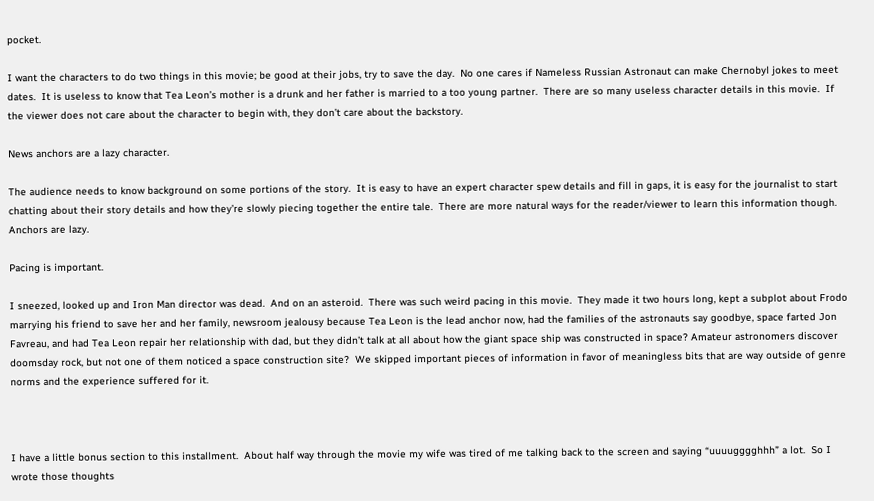pocket.

I want the characters to do two things in this movie; be good at their jobs, try to save the day.  No one cares if Nameless Russian Astronaut can make Chernobyl jokes to meet dates.  It is useless to know that Tea Leon’s mother is a drunk and her father is married to a too young partner.  There are so many useless character details in this movie.  If the viewer does not care about the character to begin with, they don’t care about the backstory.

News anchors are a lazy character.

The audience needs to know background on some portions of the story.  It is easy to have an expert character spew details and fill in gaps, it is easy for the journalist to start chatting about their story details and how they’re slowly piecing together the entire tale.  There are more natural ways for the reader/viewer to learn this information though.  Anchors are lazy.

Pacing is important.

I sneezed, looked up and Iron Man director was dead.  And on an asteroid.  There was such weird pacing in this movie.  They made it two hours long, kept a subplot about Frodo marrying his friend to save her and her family, newsroom jealousy because Tea Leon is the lead anchor now, had the families of the astronauts say goodbye, space farted Jon Favreau, and had Tea Leon repair her relationship with dad, but they didn’t talk at all about how the giant space ship was constructed in space? Amateur astronomers discover doomsday rock, but not one of them noticed a space construction site?  We skipped important pieces of information in favor of meaningless bits that are way outside of genre norms and the experience suffered for it.



I have a little bonus section to this installment.  About half way through the movie my wife was tired of me talking back to the screen and saying “uuuugggghhh” a lot.  So I wrote those thoughts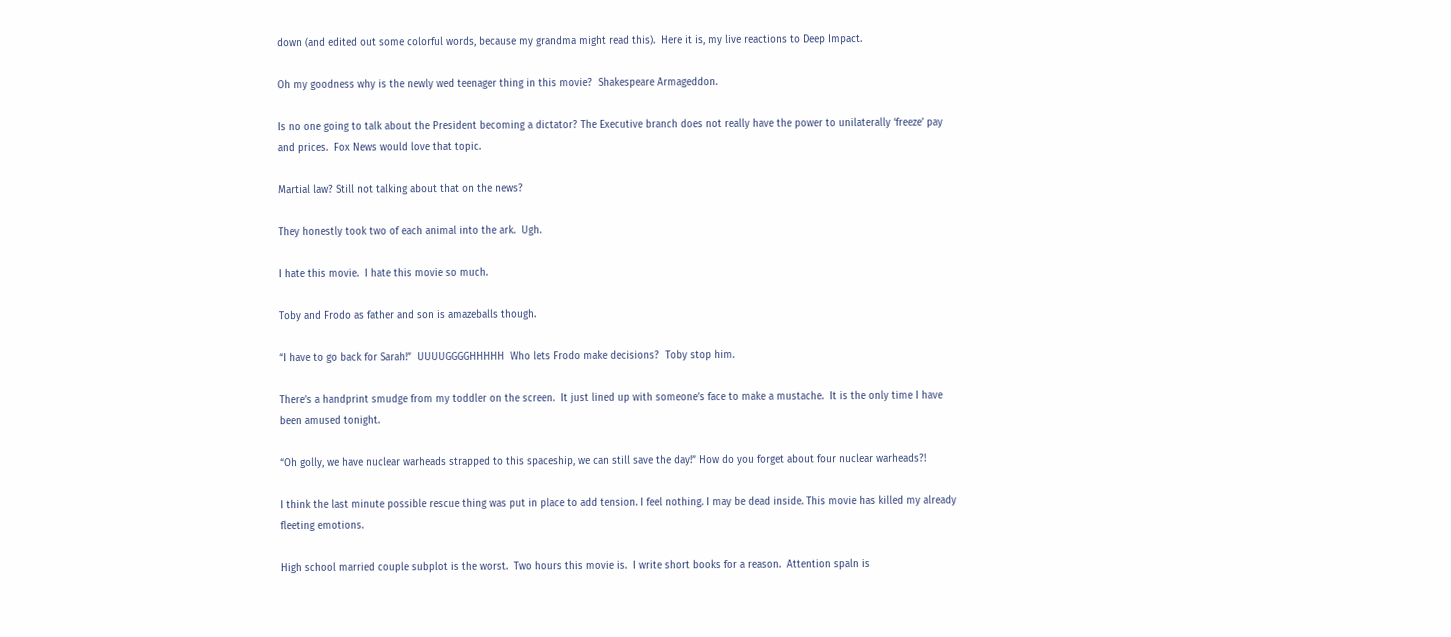down (and edited out some colorful words, because my grandma might read this).  Here it is, my live reactions to Deep Impact.

Oh my goodness why is the newly wed teenager thing in this movie?  Shakespeare Armageddon.

Is no one going to talk about the President becoming a dictator? The Executive branch does not really have the power to unilaterally ‘freeze’ pay and prices.  Fox News would love that topic.

Martial law? Still not talking about that on the news?

They honestly took two of each animal into the ark.  Ugh.

I hate this movie.  I hate this movie so much.

Toby and Frodo as father and son is amazeballs though.

“I have to go back for Sarah!”  UUUUGGGGHHHHH  Who lets Frodo make decisions?  Toby stop him.

There’s a handprint smudge from my toddler on the screen.  It just lined up with someone’s face to make a mustache.  It is the only time I have been amused tonight.

“Oh golly, we have nuclear warheads strapped to this spaceship, we can still save the day!” How do you forget about four nuclear warheads?!

I think the last minute possible rescue thing was put in place to add tension. I feel nothing. I may be dead inside. This movie has killed my already fleeting emotions.

High school married couple subplot is the worst.  Two hours this movie is.  I write short books for a reason.  Attention spaln is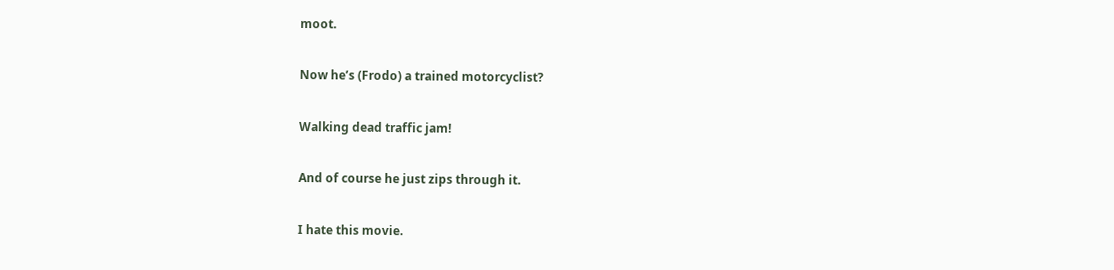moot.

Now he’s (Frodo) a trained motorcyclist?

Walking dead traffic jam!

And of course he just zips through it.

I hate this movie.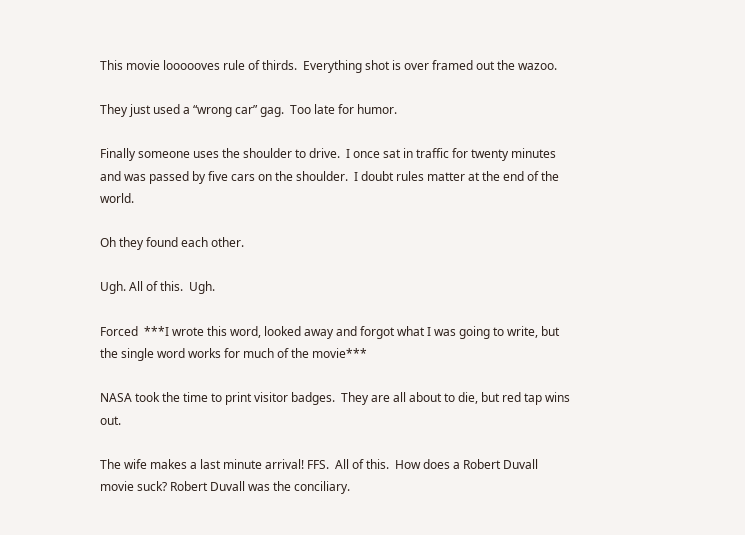This movie loooooves rule of thirds.  Everything shot is over framed out the wazoo.

They just used a “wrong car” gag.  Too late for humor.

Finally someone uses the shoulder to drive.  I once sat in traffic for twenty minutes and was passed by five cars on the shoulder.  I doubt rules matter at the end of the world.

Oh they found each other.

Ugh. All of this.  Ugh.

Forced  ***I wrote this word, looked away and forgot what I was going to write, but the single word works for much of the movie***

NASA took the time to print visitor badges.  They are all about to die, but red tap wins out.

The wife makes a last minute arrival! FFS.  All of this.  How does a Robert Duvall movie suck? Robert Duvall was the conciliary.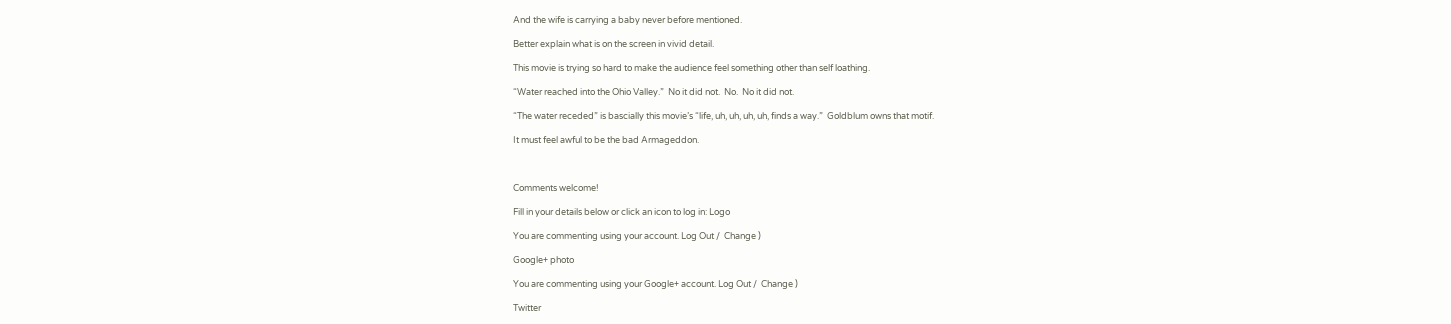And the wife is carrying a baby never before mentioned.

Better explain what is on the screen in vivid detail.

This movie is trying so hard to make the audience feel something other than self loathing.

“Water reached into the Ohio Valley.”  No it did not.  No.  No it did not.

“The water receded” is bascially this movie’s “life, uh, uh, uh, uh, finds a way.”  Goldblum owns that motif.

It must feel awful to be the bad Armageddon.



Comments welcome!

Fill in your details below or click an icon to log in: Logo

You are commenting using your account. Log Out /  Change )

Google+ photo

You are commenting using your Google+ account. Log Out /  Change )

Twitter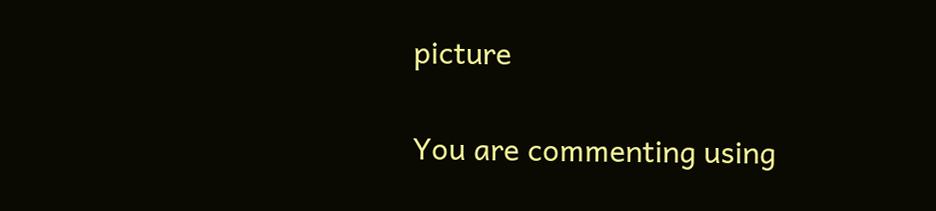picture

You are commenting using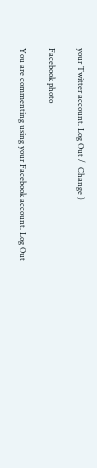your Twitter account. Log Out /  Change )

Facebook photo

You are commenting using your Facebook account. Log Out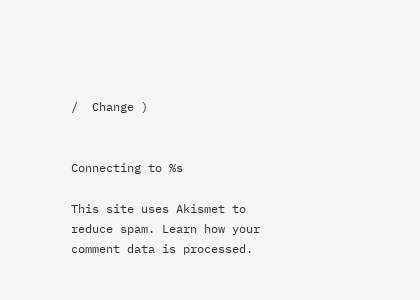/  Change )


Connecting to %s

This site uses Akismet to reduce spam. Learn how your comment data is processed.